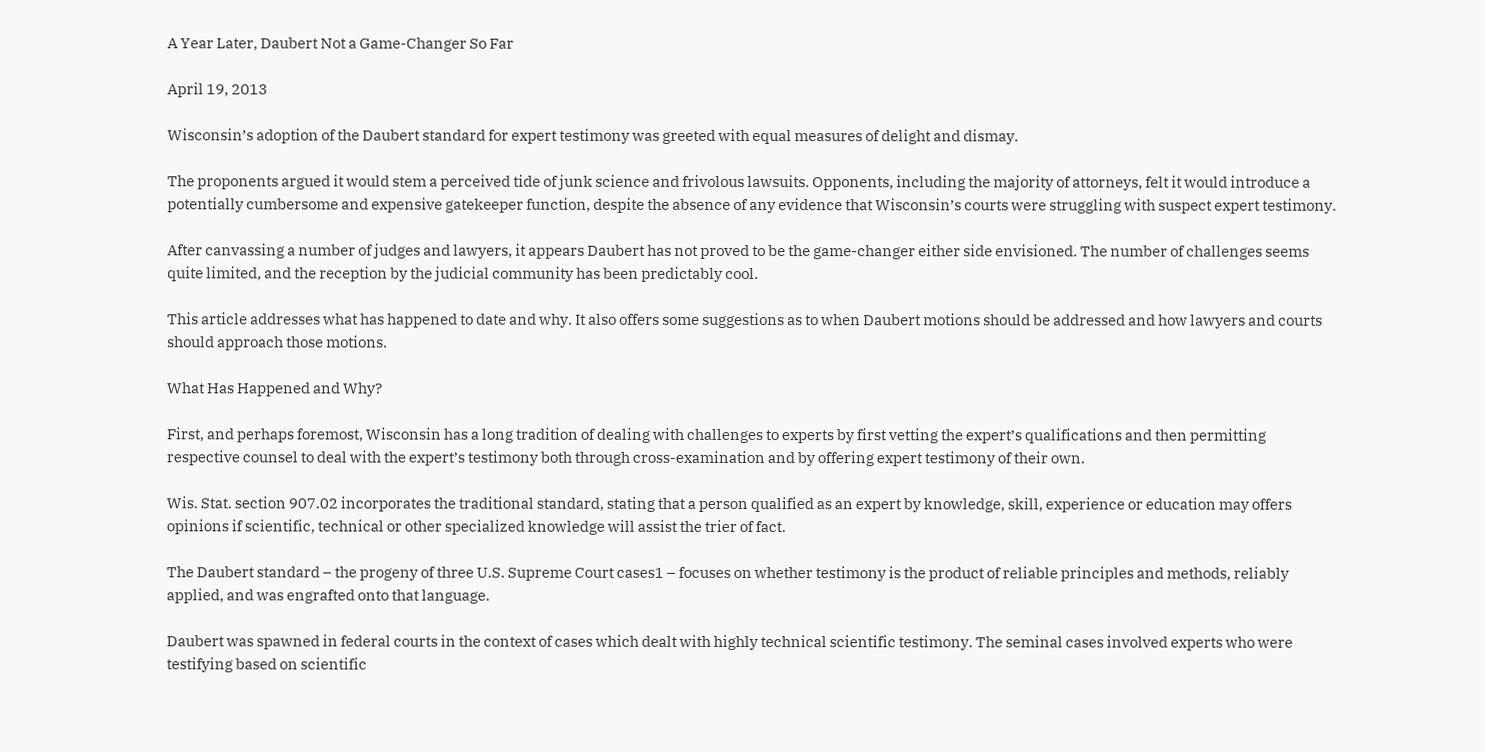A Year Later, Daubert Not a Game-Changer So Far

April 19, 2013

Wisconsin’s adoption of the Daubert standard for expert testimony was greeted with equal measures of delight and dismay.

The proponents argued it would stem a perceived tide of junk science and frivolous lawsuits. Opponents, including the majority of attorneys, felt it would introduce a potentially cumbersome and expensive gatekeeper function, despite the absence of any evidence that Wisconsin’s courts were struggling with suspect expert testimony.

After canvassing a number of judges and lawyers, it appears Daubert has not proved to be the game-changer either side envisioned. The number of challenges seems quite limited, and the reception by the judicial community has been predictably cool.

This article addresses what has happened to date and why. It also offers some suggestions as to when Daubert motions should be addressed and how lawyers and courts should approach those motions.

What Has Happened and Why?

First, and perhaps foremost, Wisconsin has a long tradition of dealing with challenges to experts by first vetting the expert’s qualifications and then permitting respective counsel to deal with the expert’s testimony both through cross-examination and by offering expert testimony of their own.

Wis. Stat. section 907.02 incorporates the traditional standard, stating that a person qualified as an expert by knowledge, skill, experience or education may offers opinions if scientific, technical or other specialized knowledge will assist the trier of fact.

The Daubert standard – the progeny of three U.S. Supreme Court cases1 – focuses on whether testimony is the product of reliable principles and methods, reliably applied, and was engrafted onto that language.

Daubert was spawned in federal courts in the context of cases which dealt with highly technical scientific testimony. The seminal cases involved experts who were testifying based on scientific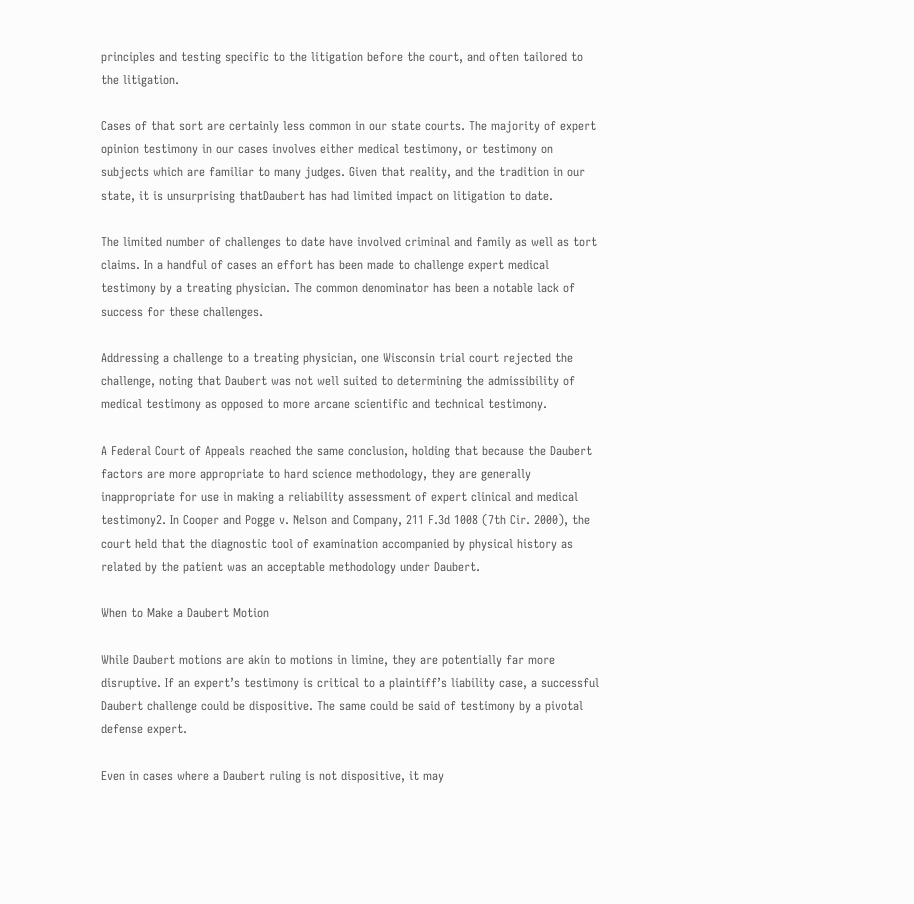principles and testing specific to the litigation before the court, and often tailored to the litigation.

Cases of that sort are certainly less common in our state courts. The majority of expert opinion testimony in our cases involves either medical testimony, or testimony on subjects which are familiar to many judges. Given that reality, and the tradition in our state, it is unsurprising thatDaubert has had limited impact on litigation to date.

The limited number of challenges to date have involved criminal and family as well as tort claims. In a handful of cases an effort has been made to challenge expert medical testimony by a treating physician. The common denominator has been a notable lack of success for these challenges.

Addressing a challenge to a treating physician, one Wisconsin trial court rejected the challenge, noting that Daubert was not well suited to determining the admissibility of medical testimony as opposed to more arcane scientific and technical testimony.

A Federal Court of Appeals reached the same conclusion, holding that because the Daubert factors are more appropriate to hard science methodology, they are generally inappropriate for use in making a reliability assessment of expert clinical and medical testimony2. In Cooper and Pogge v. Nelson and Company, 211 F.3d 1008 (7th Cir. 2000), the court held that the diagnostic tool of examination accompanied by physical history as related by the patient was an acceptable methodology under Daubert.

When to Make a Daubert Motion

While Daubert motions are akin to motions in limine, they are potentially far more disruptive. If an expert’s testimony is critical to a plaintiff’s liability case, a successful Daubert challenge could be dispositive. The same could be said of testimony by a pivotal defense expert.

Even in cases where a Daubert ruling is not dispositive, it may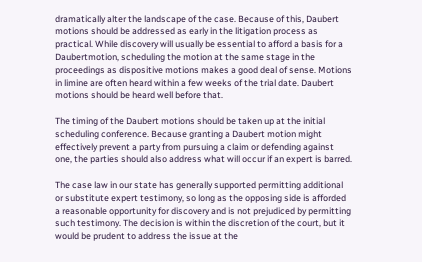dramatically alter the landscape of the case. Because of this, Daubert motions should be addressed as early in the litigation process as practical. While discovery will usually be essential to afford a basis for a Daubertmotion, scheduling the motion at the same stage in the proceedings as dispositive motions makes a good deal of sense. Motions in limine are often heard within a few weeks of the trial date. Daubert motions should be heard well before that.

The timing of the Daubert motions should be taken up at the initial scheduling conference. Because granting a Daubert motion might effectively prevent a party from pursuing a claim or defending against one, the parties should also address what will occur if an expert is barred.

The case law in our state has generally supported permitting additional or substitute expert testimony, so long as the opposing side is afforded a reasonable opportunity for discovery and is not prejudiced by permitting such testimony. The decision is within the discretion of the court, but it would be prudent to address the issue at the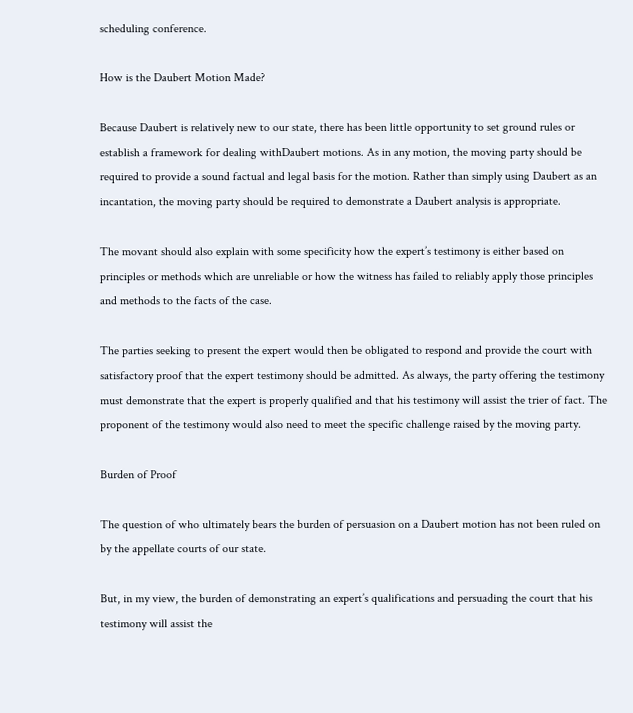scheduling conference.

How is the Daubert Motion Made?

Because Daubert is relatively new to our state, there has been little opportunity to set ground rules or establish a framework for dealing withDaubert motions. As in any motion, the moving party should be required to provide a sound factual and legal basis for the motion. Rather than simply using Daubert as an incantation, the moving party should be required to demonstrate a Daubert analysis is appropriate.

The movant should also explain with some specificity how the expert’s testimony is either based on principles or methods which are unreliable or how the witness has failed to reliably apply those principles and methods to the facts of the case.

The parties seeking to present the expert would then be obligated to respond and provide the court with satisfactory proof that the expert testimony should be admitted. As always, the party offering the testimony must demonstrate that the expert is properly qualified and that his testimony will assist the trier of fact. The proponent of the testimony would also need to meet the specific challenge raised by the moving party.

Burden of Proof

The question of who ultimately bears the burden of persuasion on a Daubert motion has not been ruled on by the appellate courts of our state.

But, in my view, the burden of demonstrating an expert’s qualifications and persuading the court that his testimony will assist the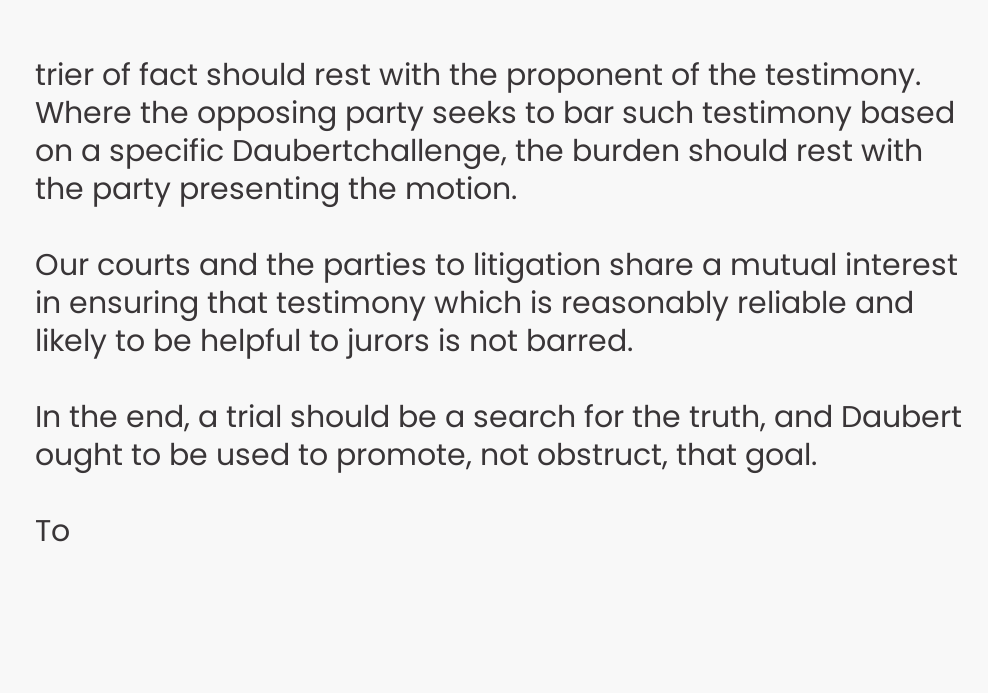trier of fact should rest with the proponent of the testimony. Where the opposing party seeks to bar such testimony based on a specific Daubertchallenge, the burden should rest with the party presenting the motion.

Our courts and the parties to litigation share a mutual interest in ensuring that testimony which is reasonably reliable and likely to be helpful to jurors is not barred.

In the end, a trial should be a search for the truth, and Daubert ought to be used to promote, not obstruct, that goal.

To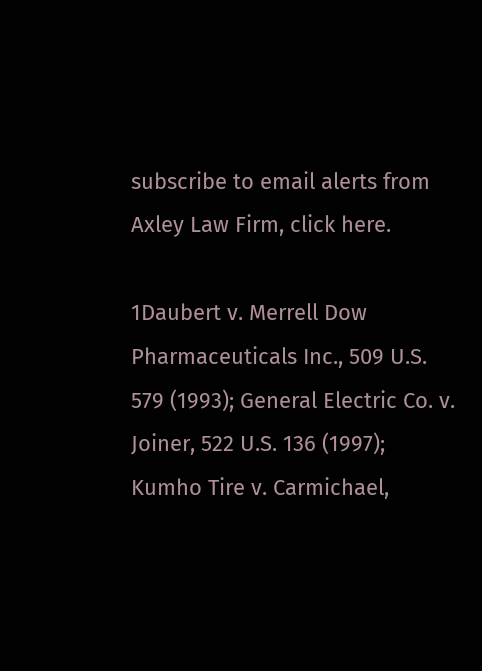subscribe to email alerts from Axley Law Firm, click here.

1Daubert v. Merrell Dow Pharmaceuticals Inc., 509 U.S. 579 (1993); General Electric Co. v. Joiner, 522 U.S. 136 (1997); Kumho Tire v. Carmichael,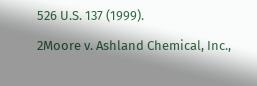526 U.S. 137 (1999).

2Moore v. Ashland Chemical, Inc.,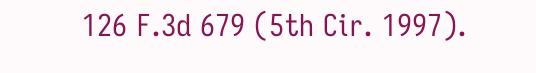126 F.3d 679 (5th Cir. 1997).